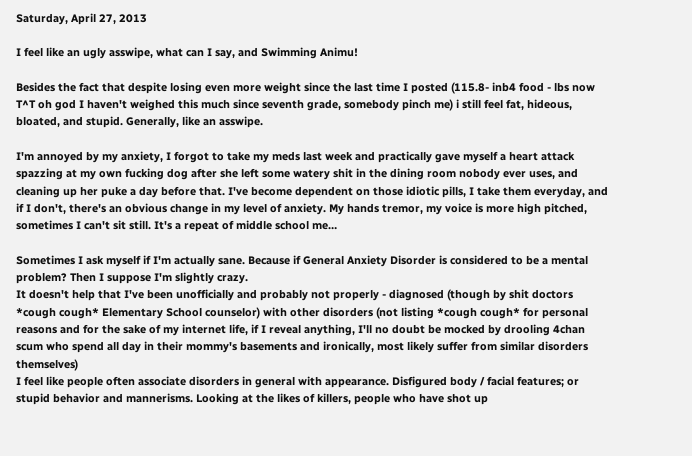Saturday, April 27, 2013

I feel like an ugly asswipe, what can I say, and Swimming Animu!

Besides the fact that despite losing even more weight since the last time I posted (115.8- inb4 food - lbs now T^T oh god I haven't weighed this much since seventh grade, somebody pinch me) i still feel fat, hideous, bloated, and stupid. Generally, like an asswipe.

I'm annoyed by my anxiety, I forgot to take my meds last week and practically gave myself a heart attack spazzing at my own fucking dog after she left some watery shit in the dining room nobody ever uses, and cleaning up her puke a day before that. I've become dependent on those idiotic pills, I take them everyday, and if I don't, there's an obvious change in my level of anxiety. My hands tremor, my voice is more high pitched, sometimes I can't sit still. It's a repeat of middle school me…

Sometimes I ask myself if I'm actually sane. Because if General Anxiety Disorder is considered to be a mental problem? Then I suppose I'm slightly crazy.
It doesn't help that I've been unofficially and probably not properly - diagnosed (though by shit doctors *cough cough* Elementary School counselor) with other disorders (not listing *cough cough* for personal reasons and for the sake of my internet life, if I reveal anything, I'll no doubt be mocked by drooling 4chan scum who spend all day in their mommy's basements and ironically, most likely suffer from similar disorders themselves)
I feel like people often associate disorders in general with appearance. Disfigured body / facial features; or stupid behavior and mannerisms. Looking at the likes of killers, people who have shot up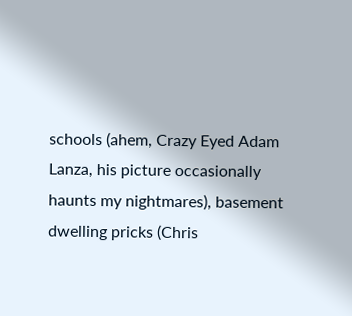schools (ahem, Crazy Eyed Adam Lanza, his picture occasionally haunts my nightmares), basement dwelling pricks (Chris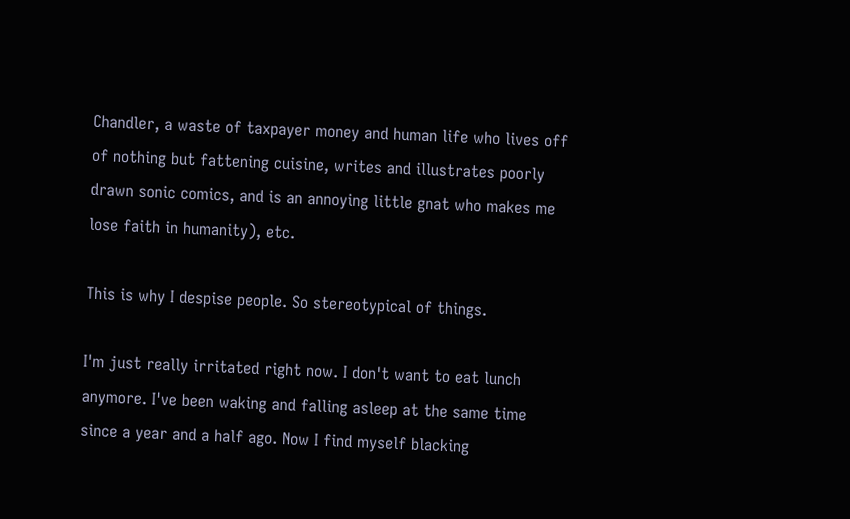Chandler, a waste of taxpayer money and human life who lives off of nothing but fattening cuisine, writes and illustrates poorly drawn sonic comics, and is an annoying little gnat who makes me lose faith in humanity), etc.

This is why I despise people. So stereotypical of things.

I'm just really irritated right now. I don't want to eat lunch anymore. I've been waking and falling asleep at the same time since a year and a half ago. Now I find myself blacking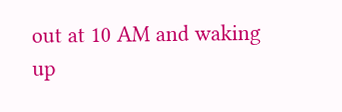out at 10 AM and waking up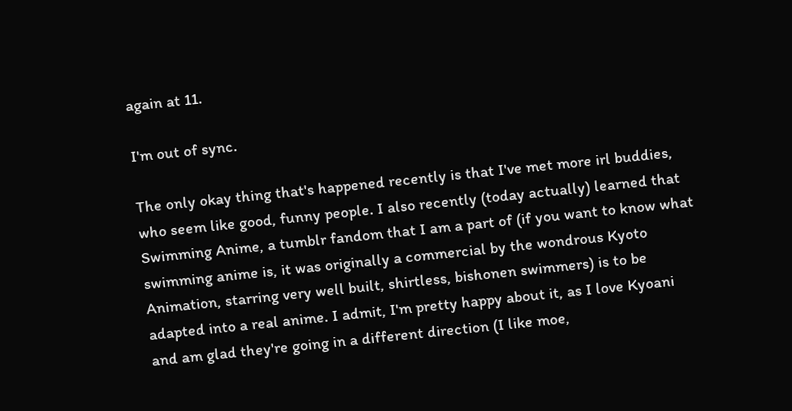again at 11.

I'm out of sync.

The only okay thing that's happened recently is that I've met more irl buddies, who seem like good, funny people. I also recently (today actually) learned that Swimming Anime, a tumblr fandom that I am a part of (if you want to know what swimming anime is, it was originally a commercial by the wondrous Kyoto Animation, starring very well built, shirtless, bishonen swimmers) is to be adapted into a real anime. I admit, I'm pretty happy about it, as I love Kyoani and am glad they're going in a different direction (I like moe,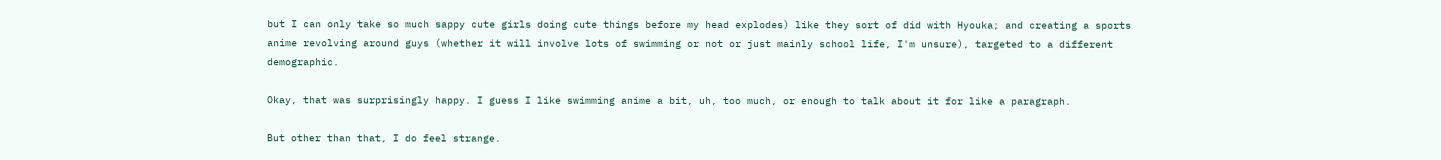but I can only take so much sappy cute girls doing cute things before my head explodes) like they sort of did with Hyouka; and creating a sports anime revolving around guys (whether it will involve lots of swimming or not or just mainly school life, I'm unsure), targeted to a different demographic.

Okay, that was surprisingly happy. I guess I like swimming anime a bit, uh, too much, or enough to talk about it for like a paragraph.

But other than that, I do feel strange.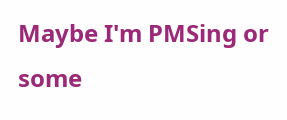Maybe I'm PMSing or some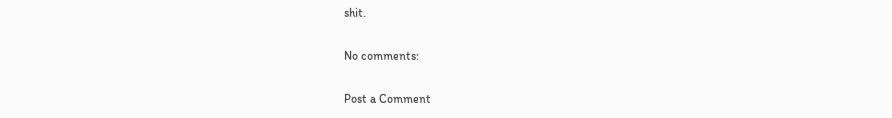shit.

No comments:

Post a Comment